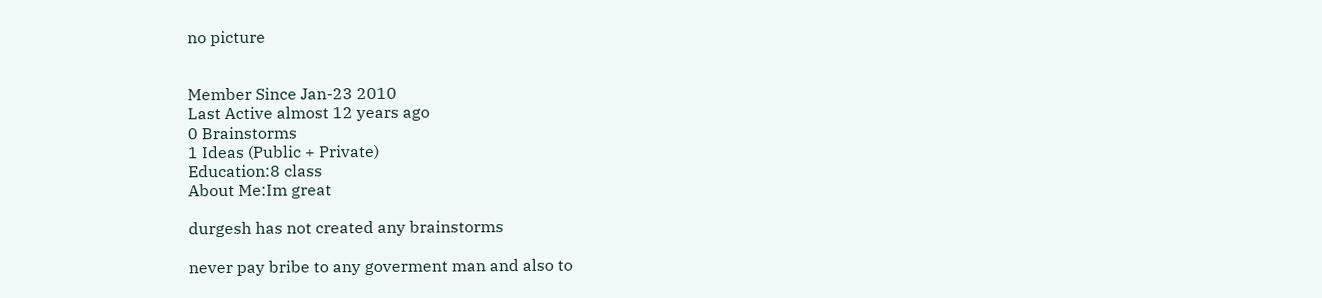no picture


Member Since Jan-23 2010
Last Active almost 12 years ago
0 Brainstorms
1 Ideas (Public + Private)
Education:8 class
About Me:Im great

durgesh has not created any brainstorms

never pay bribe to any goverment man and also to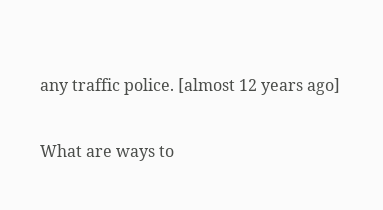any traffic police. [almost 12 years ago]

What are ways to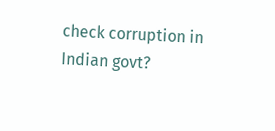check corruption in Indian govt?